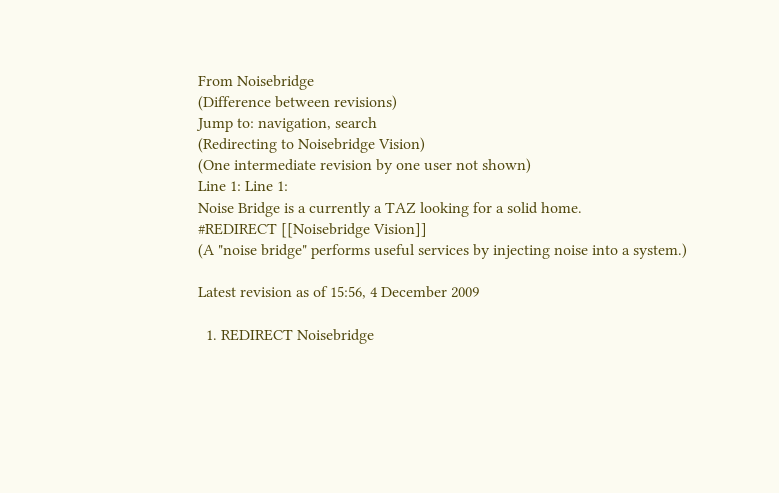From Noisebridge
(Difference between revisions)
Jump to: navigation, search
(Redirecting to Noisebridge Vision)
(One intermediate revision by one user not shown)
Line 1: Line 1:
Noise Bridge is a currently a TAZ looking for a solid home.
#REDIRECT [[Noisebridge Vision]]
(A "noise bridge" performs useful services by injecting noise into a system.)

Latest revision as of 15:56, 4 December 2009

  1. REDIRECT Noisebridge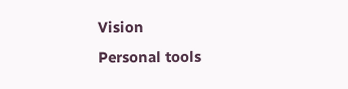Vision
Personal tools